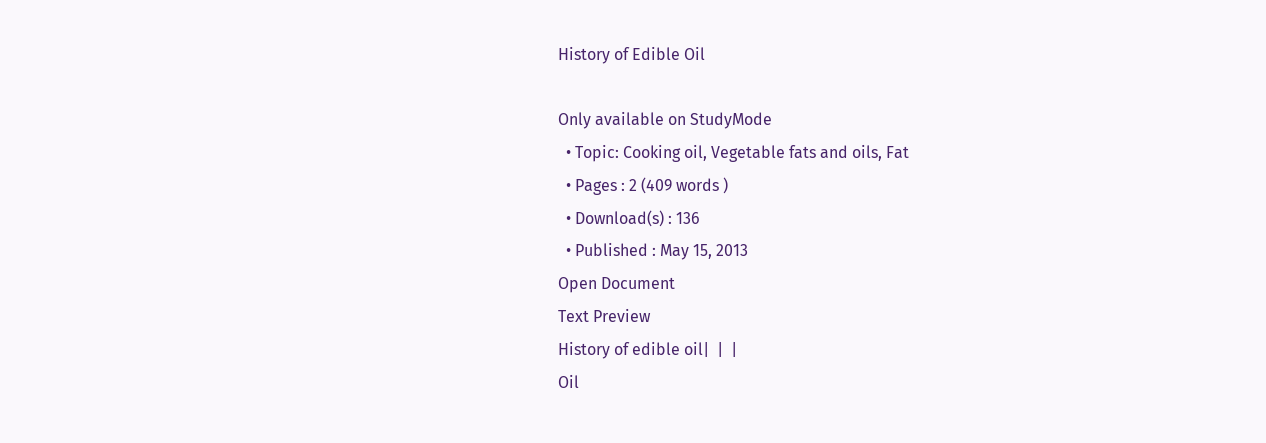History of Edible Oil

Only available on StudyMode
  • Topic: Cooking oil, Vegetable fats and oils, Fat
  • Pages : 2 (409 words )
  • Download(s) : 136
  • Published : May 15, 2013
Open Document
Text Preview
History of edible oil|  |  |
Oil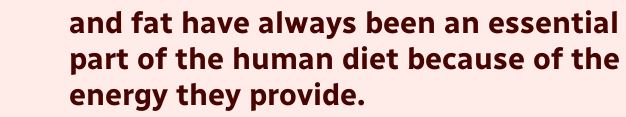and fat have always been an essential part of the human diet because of the energy they provide.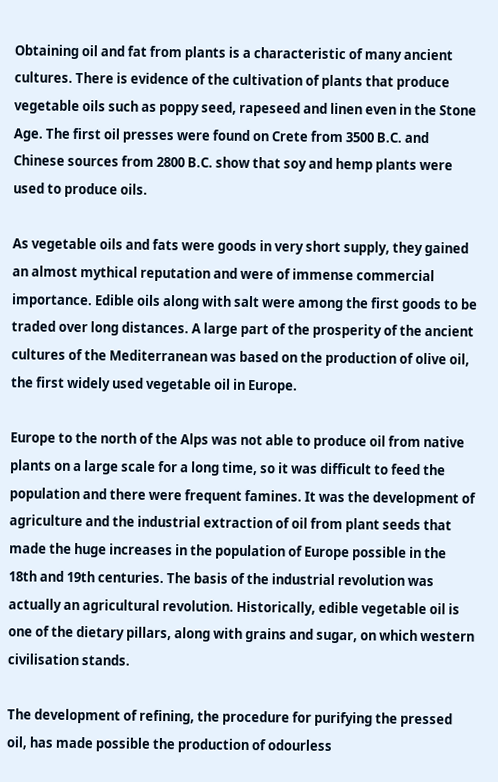Obtaining oil and fat from plants is a characteristic of many ancient cultures. There is evidence of the cultivation of plants that produce vegetable oils such as poppy seed, rapeseed and linen even in the Stone Age. The first oil presses were found on Crete from 3500 B.C. and Chinese sources from 2800 B.C. show that soy and hemp plants were used to produce oils.

As vegetable oils and fats were goods in very short supply, they gained an almost mythical reputation and were of immense commercial importance. Edible oils along with salt were among the first goods to be traded over long distances. A large part of the prosperity of the ancient cultures of the Mediterranean was based on the production of olive oil, the first widely used vegetable oil in Europe.

Europe to the north of the Alps was not able to produce oil from native plants on a large scale for a long time, so it was difficult to feed the population and there were frequent famines. It was the development of agriculture and the industrial extraction of oil from plant seeds that made the huge increases in the population of Europe possible in the 18th and 19th centuries. The basis of the industrial revolution was actually an agricultural revolution. Historically, edible vegetable oil is one of the dietary pillars, along with grains and sugar, on which western civilisation stands.

The development of refining, the procedure for purifying the pressed oil, has made possible the production of odourless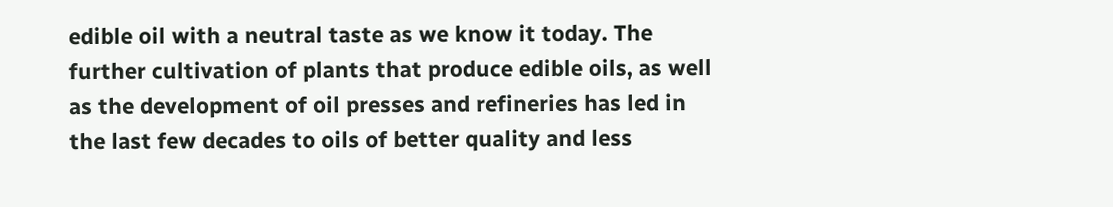edible oil with a neutral taste as we know it today. The further cultivation of plants that produce edible oils, as well as the development of oil presses and refineries has led in the last few decades to oils of better quality and less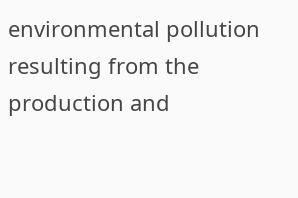environmental pollution resulting from the production and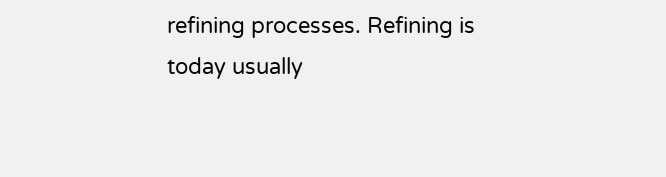refining processes. Refining is today usually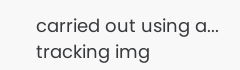carried out using a...
tracking img